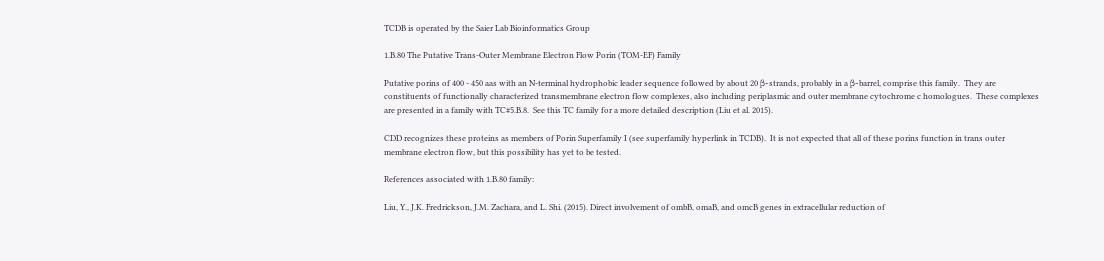TCDB is operated by the Saier Lab Bioinformatics Group

1.B.80 The Putative Trans-Outer Membrane Electron Flow Porin (TOM-EF) Family

Putative porins of 400 - 450 aas with an N-terminal hydrophobic leader sequence followed by about 20 β-strands, probably in a β-barrel, comprise this family.  They are constituents of functionally characterized transmembrane electron flow complexes, also including periplasmic and outer membrane cytochrome c homologues.  These complexes are presented in a family with TC#5.B.8.  See this TC family for a more detailed description (Liu et al. 2015).

CDD recognizes these proteins as members of Porin Superfamily I (see superfamily hyperlink in TCDB).  It is not expected that all of these porins function in trans outer membrane electron flow, but this possibility has yet to be tested.

References associated with 1.B.80 family:

Liu, Y., J.K. Fredrickson, J.M. Zachara, and L. Shi. (2015). Direct involvement of ombB, omaB, and omcB genes in extracellular reduction of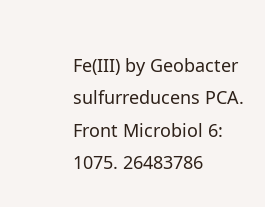Fe(III) by Geobacter sulfurreducens PCA. Front Microbiol 6: 1075. 26483786